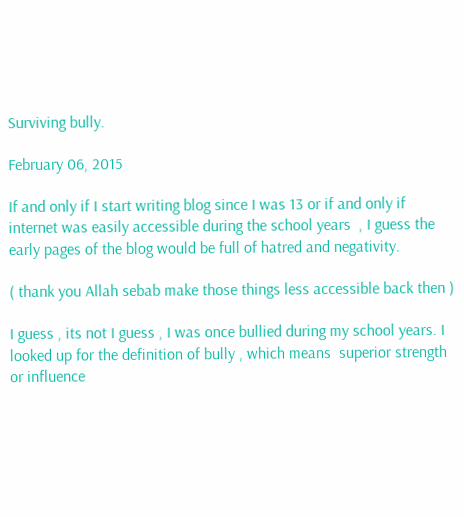Surviving bully.

February 06, 2015

If and only if I start writing blog since I was 13 or if and only if internet was easily accessible during the school years  , I guess the early pages of the blog would be full of hatred and negativity.

( thank you Allah sebab make those things less accessible back then )

I guess , its not I guess , I was once bullied during my school years. I looked up for the definition of bully , which means  superior strength or influence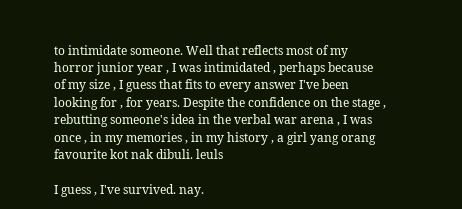to intimidate someone. Well that reflects most of my horror junior year , I was intimidated , perhaps because of my size , I guess that fits to every answer I've been looking for , for years. Despite the confidence on the stage , rebutting someone's idea in the verbal war arena , I was once , in my memories , in my history , a girl yang orang favourite kot nak dibuli. leuls

I guess , I've survived. nay.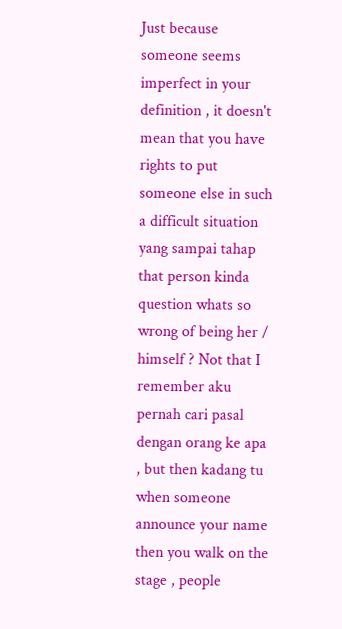Just because someone seems imperfect in your definition , it doesn't mean that you have rights to put someone else in such a difficult situation yang sampai tahap that person kinda question whats so wrong of being her / himself ? Not that I remember aku pernah cari pasal dengan orang ke apa , but then kadang tu when someone announce your name then you walk on the stage , people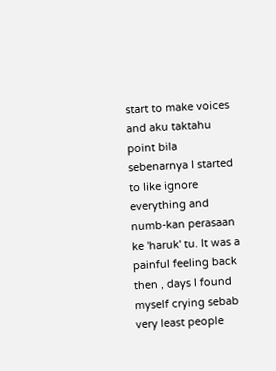start to make voices and aku taktahu point bila sebenarnya I started to like ignore everything and numb-kan perasaan ke 'haruk' tu. It was a painful feeling back then , days I found myself crying sebab very least people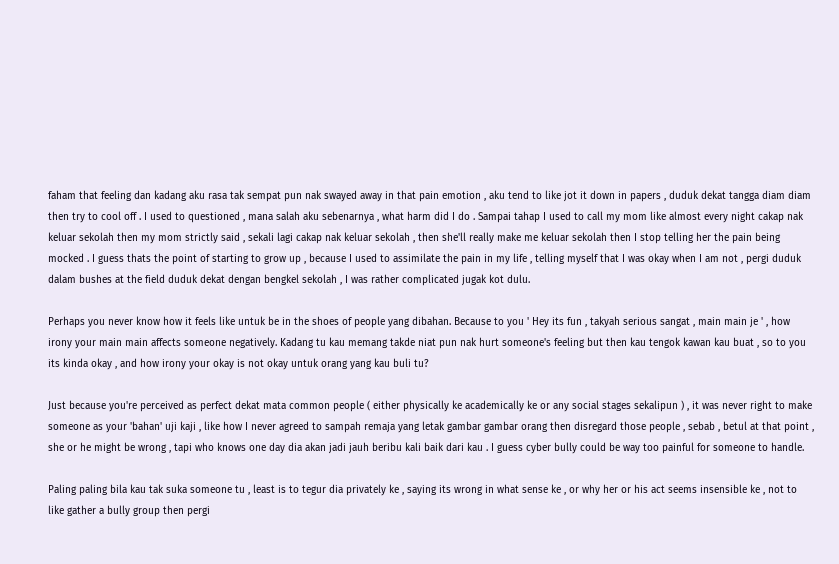faham that feeling dan kadang aku rasa tak sempat pun nak swayed away in that pain emotion , aku tend to like jot it down in papers , duduk dekat tangga diam diam then try to cool off . I used to questioned , mana salah aku sebenarnya , what harm did I do . Sampai tahap I used to call my mom like almost every night cakap nak keluar sekolah then my mom strictly said , sekali lagi cakap nak keluar sekolah , then she'll really make me keluar sekolah then I stop telling her the pain being mocked . I guess thats the point of starting to grow up , because I used to assimilate the pain in my life , telling myself that I was okay when I am not , pergi duduk dalam bushes at the field duduk dekat dengan bengkel sekolah , I was rather complicated jugak kot dulu.

Perhaps you never know how it feels like untuk be in the shoes of people yang dibahan. Because to you ' Hey its fun , takyah serious sangat , main main je ' , how irony your main main affects someone negatively. Kadang tu kau memang takde niat pun nak hurt someone's feeling but then kau tengok kawan kau buat , so to you its kinda okay , and how irony your okay is not okay untuk orang yang kau buli tu?

Just because you're perceived as perfect dekat mata common people ( either physically ke academically ke or any social stages sekalipun ) , it was never right to make someone as your 'bahan' uji kaji , like how I never agreed to sampah remaja yang letak gambar gambar orang then disregard those people , sebab , betul at that point , she or he might be wrong , tapi who knows one day dia akan jadi jauh beribu kali baik dari kau . I guess cyber bully could be way too painful for someone to handle.

Paling paling bila kau tak suka someone tu , least is to tegur dia privately ke , saying its wrong in what sense ke , or why her or his act seems insensible ke , not to like gather a bully group then pergi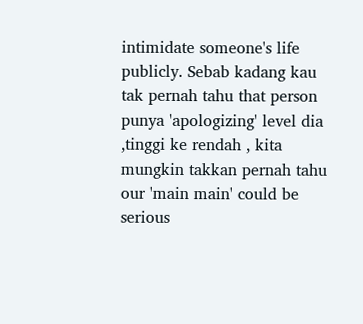intimidate someone's life publicly. Sebab kadang kau tak pernah tahu that person punya 'apologizing' level dia ,tinggi ke rendah , kita mungkin takkan pernah tahu our 'main main' could be serious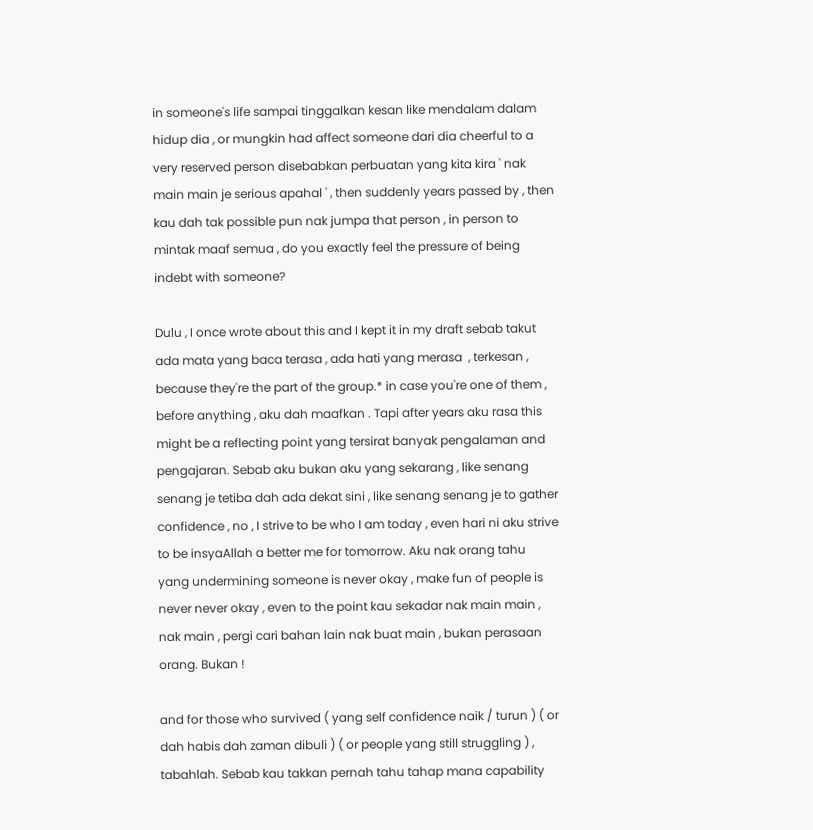in someone's life sampai tinggalkan kesan like mendalam dalam hidup dia , or mungkin had affect someone dari dia cheerful to a very reserved person disebabkan perbuatan yang kita kira ' nak main main je serious apahal ' , then suddenly years passed by , then kau dah tak possible pun nak jumpa that person , in person to mintak maaf semua , do you exactly feel the pressure of being indebt with someone?

Dulu , I once wrote about this and I kept it in my draft sebab takut ada mata yang baca terasa , ada hati yang merasa  , terkesan ,  because they're the part of the group.* in case you're one of them , before anything , aku dah maafkan . Tapi after years aku rasa this might be a reflecting point yang tersirat banyak pengalaman and pengajaran. Sebab aku bukan aku yang sekarang , like senang senang je tetiba dah ada dekat sini , like senang senang je to gather confidence , no , I strive to be who I am today , even hari ni aku strive to be insyaAllah a better me for tomorrow. Aku nak orang tahu yang undermining someone is never okay , make fun of people is never never okay , even to the point kau sekadar nak main main , nak main , pergi cari bahan lain nak buat main , bukan perasaan orang. Bukan !

and for those who survived ( yang self confidence naik / turun ) ( or dah habis dah zaman dibuli ) ( or people yang still struggling ) , tabahlah. Sebab kau takkan pernah tahu tahap mana capability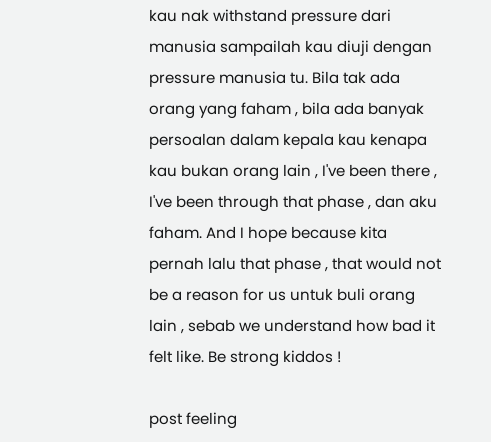kau nak withstand pressure dari manusia sampailah kau diuji dengan pressure manusia tu. Bila tak ada orang yang faham , bila ada banyak persoalan dalam kepala kau kenapa kau bukan orang lain , I've been there , I've been through that phase , dan aku faham. And I hope because kita pernah lalu that phase , that would not be a reason for us untuk buli orang lain , sebab we understand how bad it felt like. Be strong kiddos !

post feeling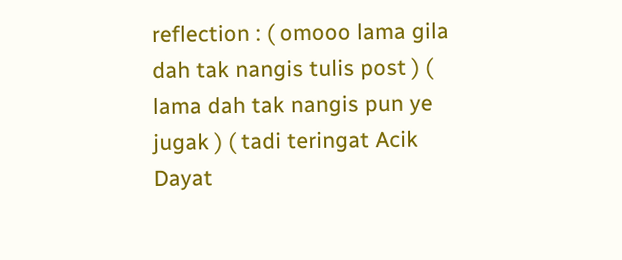reflection : ( omooo lama gila dah tak nangis tulis post ) ( lama dah tak nangis pun ye jugak ) ( tadi teringat Acik Dayat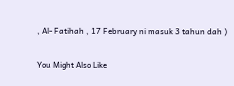, Al- Fatihah , 17 February ni masuk 3 tahun dah )

You Might Also Like